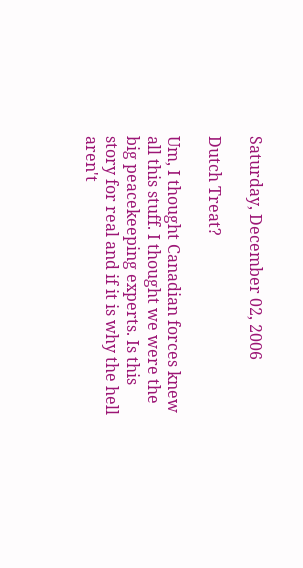Saturday, December 02, 2006

Dutch Treat?

Um, I thought Canadian forces knew all this stuff. I thought we were the big peacekeeping experts. Is this story for real and if it is why the hell aren't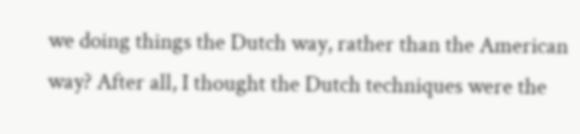we doing things the Dutch way, rather than the American way? After all, I thought the Dutch techniques were the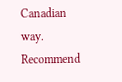Canadian way.
Recommend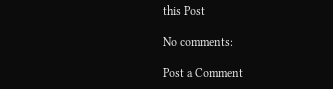this Post

No comments:

Post a Comment